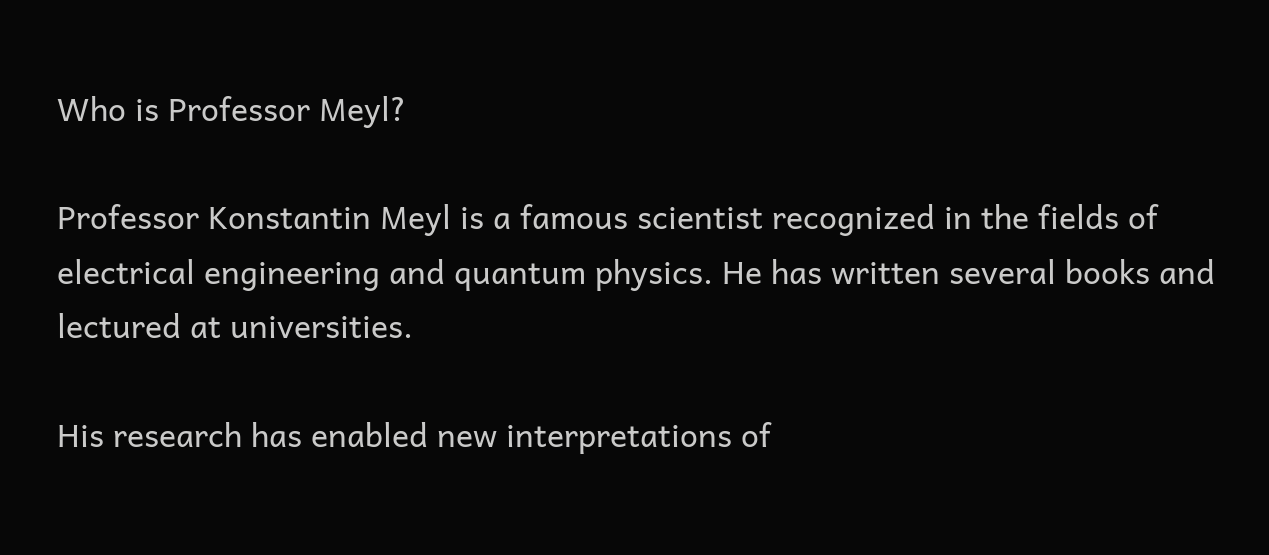Who is Professor Meyl?

Professor Konstantin Meyl is a famous scientist recognized in the fields of electrical engineering and quantum physics. He has written several books and lectured at universities.

His research has enabled new interpretations of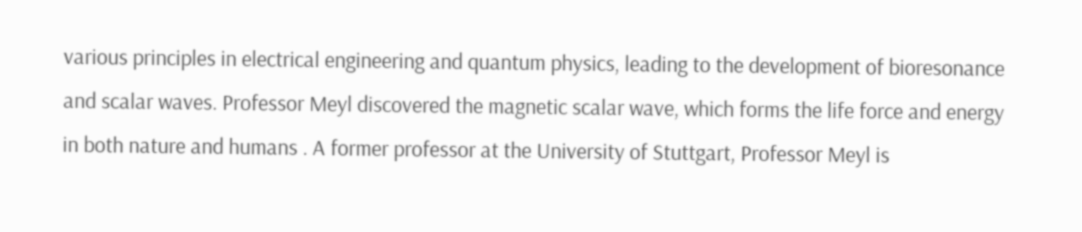various principles in electrical engineering and quantum physics, leading to the development of bioresonance and scalar waves. Professor Meyl discovered the magnetic scalar wave, which forms the life force and energy in both nature and humans . A former professor at the University of Stuttgart, Professor Meyl is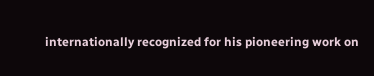internationally recognized for his pioneering work on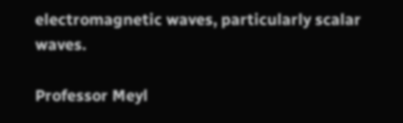electromagnetic waves, particularly scalar waves.

Professor Meyl